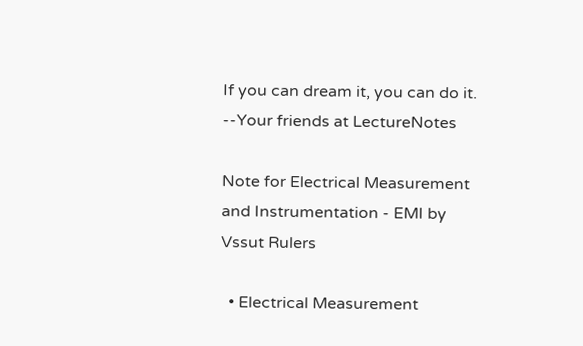If you can dream it, you can do it.
--Your friends at LectureNotes

Note for Electrical Measurement and Instrumentation - EMI by Vssut Rulers

  • Electrical Measurement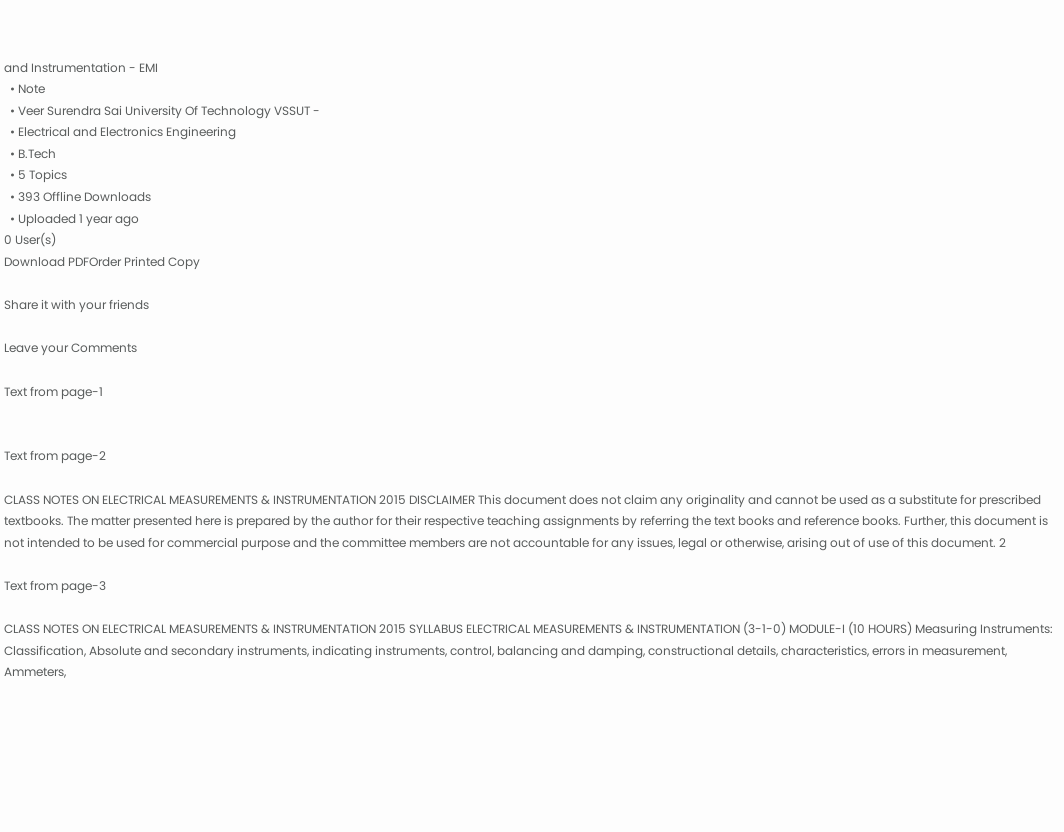and Instrumentation - EMI
  • Note
  • Veer Surendra Sai University Of Technology VSSUT -
  • Electrical and Electronics Engineering
  • B.Tech
  • 5 Topics
  • 393 Offline Downloads
  • Uploaded 1 year ago
0 User(s)
Download PDFOrder Printed Copy

Share it with your friends

Leave your Comments

Text from page-1


Text from page-2

CLASS NOTES ON ELECTRICAL MEASUREMENTS & INSTRUMENTATION 2015 DISCLAIMER This document does not claim any originality and cannot be used as a substitute for prescribed textbooks. The matter presented here is prepared by the author for their respective teaching assignments by referring the text books and reference books. Further, this document is not intended to be used for commercial purpose and the committee members are not accountable for any issues, legal or otherwise, arising out of use of this document. 2

Text from page-3

CLASS NOTES ON ELECTRICAL MEASUREMENTS & INSTRUMENTATION 2015 SYLLABUS ELECTRICAL MEASUREMENTS & INSTRUMENTATION (3-1-0) MODULE-I (10 HOURS) Measuring Instruments: Classification, Absolute and secondary instruments, indicating instruments, control, balancing and damping, constructional details, characteristics, errors in measurement, Ammeters,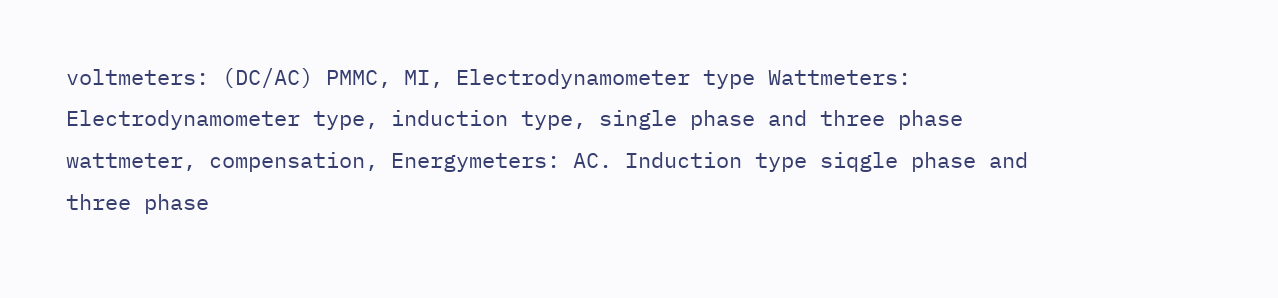voltmeters: (DC/AC) PMMC, MI, Electrodynamometer type Wattmeters: Electrodynamometer type, induction type, single phase and three phase wattmeter, compensation, Energymeters: AC. Induction type siqgle phase and three phase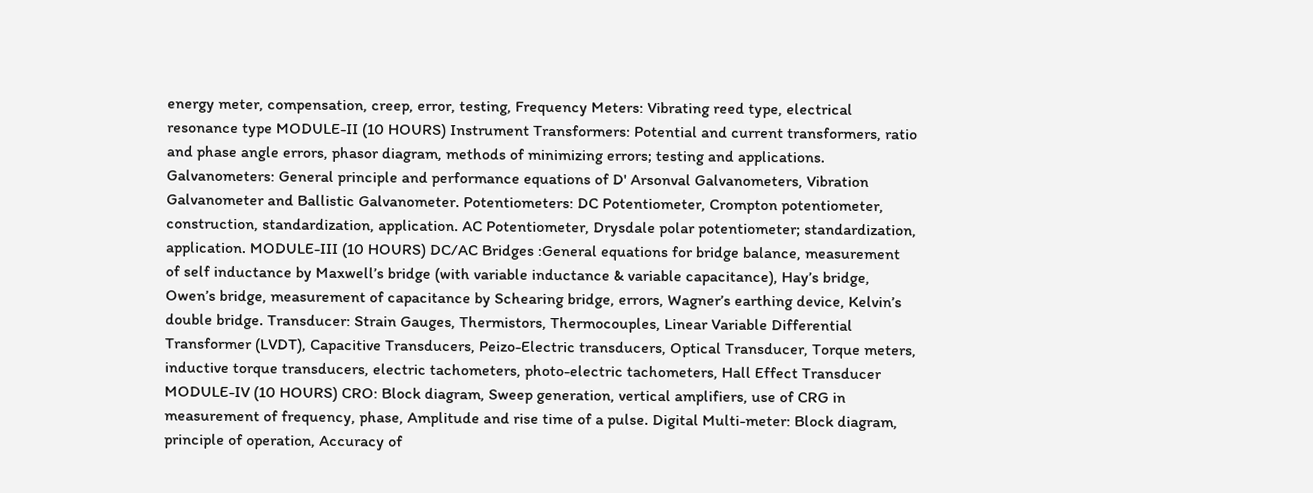energy meter, compensation, creep, error, testing, Frequency Meters: Vibrating reed type, electrical resonance type MODULE-II (10 HOURS) Instrument Transformers: Potential and current transformers, ratio and phase angle errors, phasor diagram, methods of minimizing errors; testing and applications. Galvanometers: General principle and performance equations of D' Arsonval Galvanometers, Vibration Galvanometer and Ballistic Galvanometer. Potentiometers: DC Potentiometer, Crompton potentiometer, construction, standardization, application. AC Potentiometer, Drysdale polar potentiometer; standardization, application. MODULE-III (10 HOURS) DC/AC Bridges :General equations for bridge balance, measurement of self inductance by Maxwell’s bridge (with variable inductance & variable capacitance), Hay’s bridge, Owen’s bridge, measurement of capacitance by Schearing bridge, errors, Wagner’s earthing device, Kelvin’s double bridge. Transducer: Strain Gauges, Thermistors, Thermocouples, Linear Variable Differential Transformer (LVDT), Capacitive Transducers, Peizo-Electric transducers, Optical Transducer, Torque meters, inductive torque transducers, electric tachometers, photo-electric tachometers, Hall Effect Transducer MODULE-IV (10 HOURS) CRO: Block diagram, Sweep generation, vertical amplifiers, use of CRG in measurement of frequency, phase, Amplitude and rise time of a pulse. Digital Multi-meter: Block diagram, principle of operation, Accuracy of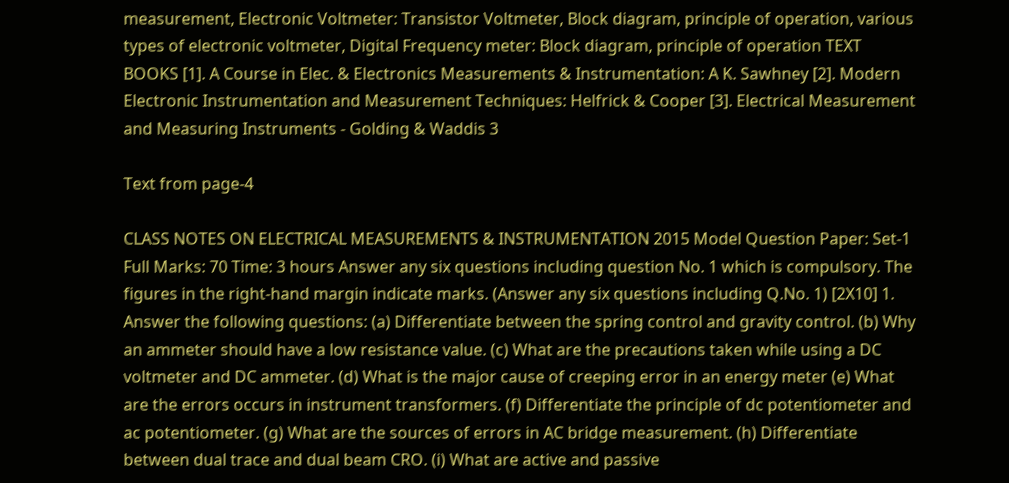measurement, Electronic Voltmeter: Transistor Voltmeter, Block diagram, principle of operation, various types of electronic voltmeter, Digital Frequency meter: Block diagram, principle of operation TEXT BOOKS [1]. A Course in Elec. & Electronics Measurements & Instrumentation: A K. Sawhney [2]. Modern Electronic Instrumentation and Measurement Techniques: Helfrick & Cooper [3]. Electrical Measurement and Measuring Instruments - Golding & Waddis 3

Text from page-4

CLASS NOTES ON ELECTRICAL MEASUREMENTS & INSTRUMENTATION 2015 Model Question Paper: Set-1 Full Marks: 70 Time: 3 hours Answer any six questions including question No. 1 which is compulsory. The figures in the right-hand margin indicate marks. (Answer any six questions including Q.No. 1) [2X10] 1. Answer the following questions: (a) Differentiate between the spring control and gravity control. (b) Why an ammeter should have a low resistance value. (c) What are the precautions taken while using a DC voltmeter and DC ammeter. (d) What is the major cause of creeping error in an energy meter (e) What are the errors occurs in instrument transformers. (f) Differentiate the principle of dc potentiometer and ac potentiometer. (g) What are the sources of errors in AC bridge measurement. (h) Differentiate between dual trace and dual beam CRO. (i) What are active and passive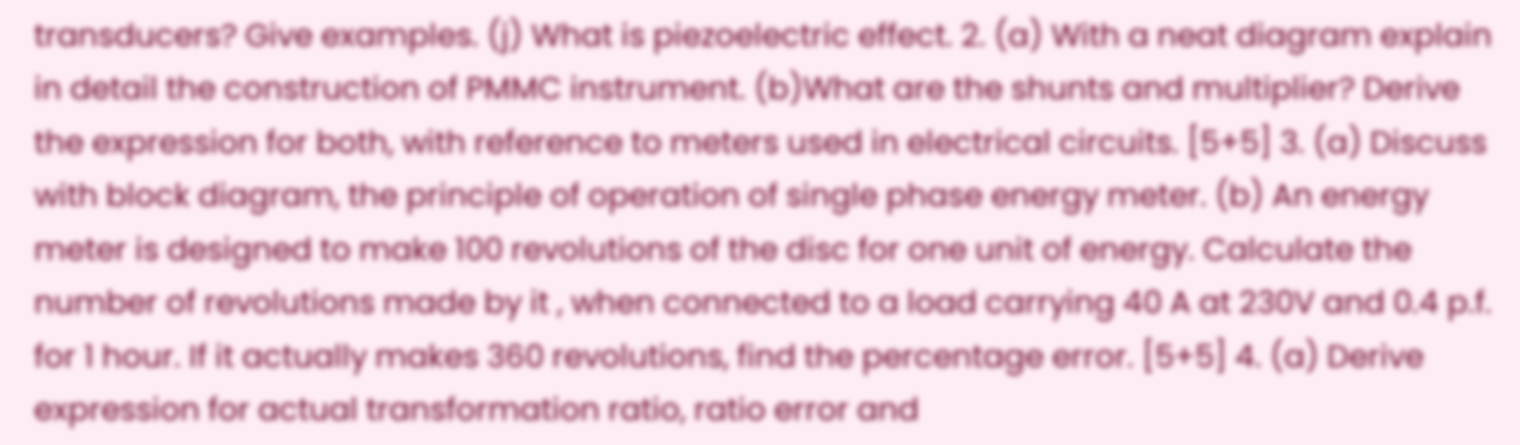transducers? Give examples. (j) What is piezoelectric effect. 2. (a) With a neat diagram explain in detail the construction of PMMC instrument. (b)What are the shunts and multiplier? Derive the expression for both, with reference to meters used in electrical circuits. [5+5] 3. (a) Discuss with block diagram, the principle of operation of single phase energy meter. (b) An energy meter is designed to make 100 revolutions of the disc for one unit of energy. Calculate the number of revolutions made by it , when connected to a load carrying 40 A at 230V and 0.4 p.f. for 1 hour. If it actually makes 360 revolutions, find the percentage error. [5+5] 4. (a) Derive expression for actual transformation ratio, ratio error and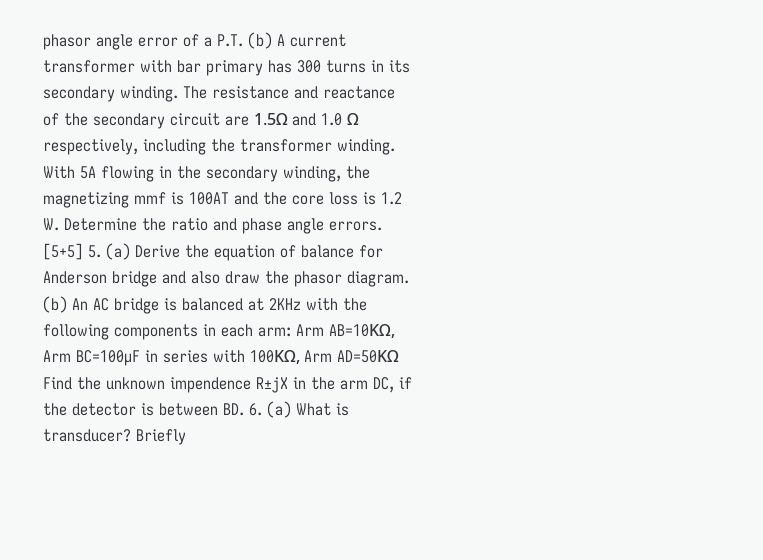phasor angle error of a P.T. (b) A current transformer with bar primary has 300 turns in its secondary winding. The resistance and reactance of the secondary circuit are 1.5Ω and 1.0 Ω respectively, including the transformer winding. With 5A flowing in the secondary winding, the magnetizing mmf is 100AT and the core loss is 1.2 W. Determine the ratio and phase angle errors. [5+5] 5. (a) Derive the equation of balance for Anderson bridge and also draw the phasor diagram. (b) An AC bridge is balanced at 2KHz with the following components in each arm: Arm AB=10KΩ, Arm BC=100µF in series with 100KΩ, Arm AD=50KΩ Find the unknown impendence R±jX in the arm DC, if the detector is between BD. 6. (a) What is transducer? Briefly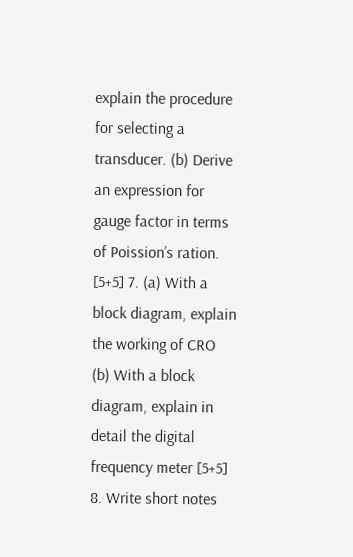explain the procedure for selecting a transducer. (b) Derive an expression for gauge factor in terms of Poission’s ration. [5+5] 7. (a) With a block diagram, explain the working of CRO (b) With a block diagram, explain in detail the digital frequency meter [5+5] 8. Write short notes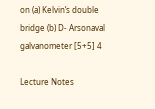on (a) Kelvin’s double bridge (b) D- Arsonaval galvanometer [5+5] 4

Lecture Notes